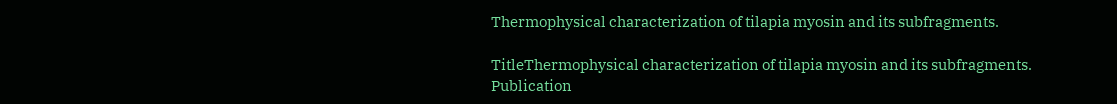Thermophysical characterization of tilapia myosin and its subfragments.

TitleThermophysical characterization of tilapia myosin and its subfragments.
Publication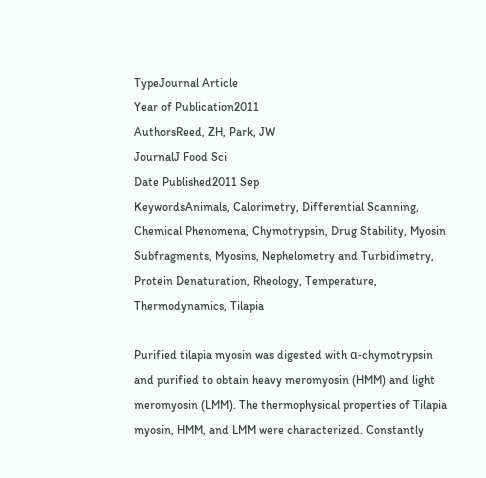TypeJournal Article
Year of Publication2011
AuthorsReed, ZH, Park, JW
JournalJ Food Sci
Date Published2011 Sep
KeywordsAnimals, Calorimetry, Differential Scanning, Chemical Phenomena, Chymotrypsin, Drug Stability, Myosin Subfragments, Myosins, Nephelometry and Turbidimetry, Protein Denaturation, Rheology, Temperature, Thermodynamics, Tilapia

Purified tilapia myosin was digested with α-chymotrypsin and purified to obtain heavy meromyosin (HMM) and light meromyosin (LMM). The thermophysical properties of Tilapia myosin, HMM, and LMM were characterized. Constantly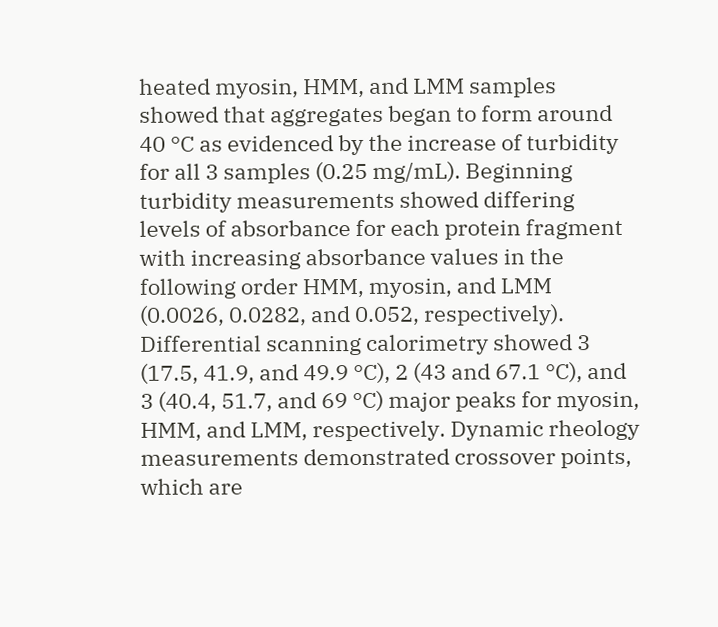heated myosin, HMM, and LMM samples showed that aggregates began to form around 40 °C as evidenced by the increase of turbidity for all 3 samples (0.25 mg/mL). Beginning turbidity measurements showed differing levels of absorbance for each protein fragment with increasing absorbance values in the following order HMM, myosin, and LMM (0.0026, 0.0282, and 0.052, respectively). Differential scanning calorimetry showed 3 (17.5, 41.9, and 49.9 °C), 2 (43 and 67.1 °C), and 3 (40.4, 51.7, and 69 °C) major peaks for myosin, HMM, and LMM, respectively. Dynamic rheology measurements demonstrated crossover points, which are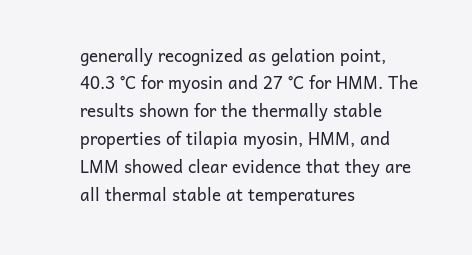generally recognized as gelation point, 40.3 °C for myosin and 27 °C for HMM. The results shown for the thermally stable properties of tilapia myosin, HMM, and LMM showed clear evidence that they are all thermal stable at temperatures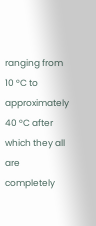ranging from 10 °C to approximately 40 °C after which they all are completely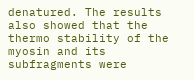denatured. The results also showed that the thermo stability of the myosin and its subfragments were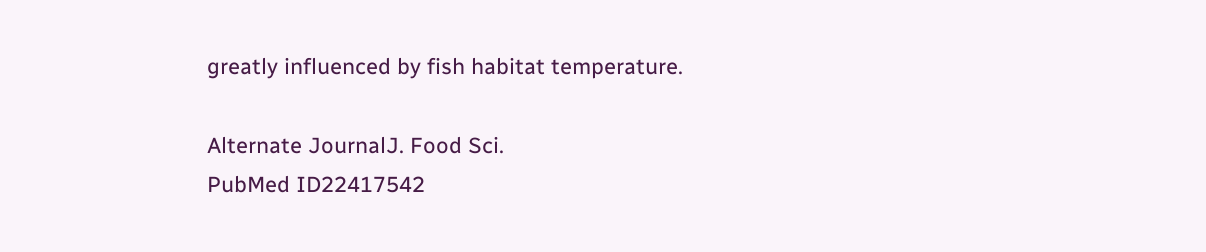greatly influenced by fish habitat temperature.

Alternate JournalJ. Food Sci.
PubMed ID22417542